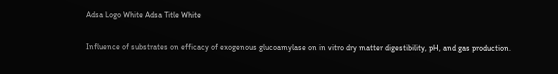Adsa Logo White Adsa Title White

Influence of substrates on efficacy of exogenous glucoamylase on in vitro dry matter digestibility, pH, and gas production.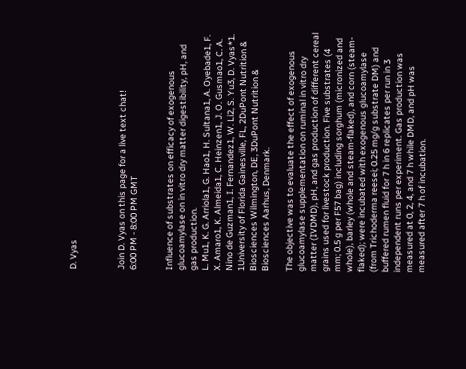D. Vyas



Join D. Vyas on this page for a live text chat!
6:00 PM - 8:00 PM GMT


Influence of substrates on efficacy of exogenous glucoamylase on in vitro dry matter digestibility, pH, and gas production.
L. Mu1, K. G. Arriola1, G. Hao1, H. Sultana1, A. Oyebade1, F. X. Amaro1, K. Almeida1, C. Heinzen1, J. O. Gusmao1, C. A. Nino de Guzman1, I. Fernandez1, W. Li2, S. Yu3, D. Vyas*1. 1University of Florida Gainesville, FL, 2DuPont Nutrition & Biosciences Wilmington, DE, 3DuPont Nutrition & Biosciences Aarhus, Denmark.

The objective was to evaluate the effect of exogenous glucoamylase supplementation on ruminal in vitro dry matter (IVDMD), pH, and gas production of different cereal grains used for livestock production. Five substrates (4 mm; 0.5 g per F57 bag) including sorghum (micronized and whole), barley (whole and steam-flaked), and corn (steam-flaked); were incubated with exogenous glucoamylase (from Trichoderma reesei; 0.25 mg/g substrate DM) and buffered rumen fluid for 7 h in 6 replicates per run in 3 independent runs per experiment. Gas production was measured at 0, 2, 4, and 7 h while DMD, and pH was measured after 7 h of incubation.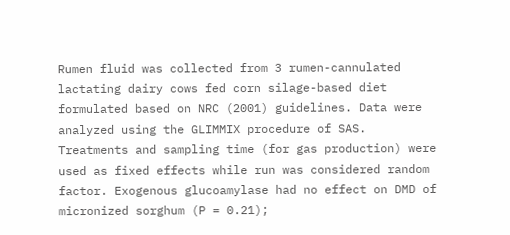Rumen fluid was collected from 3 rumen-cannulated lactating dairy cows fed corn silage-based diet formulated based on NRC (2001) guidelines. Data were analyzed using the GLIMMIX procedure of SAS. Treatments and sampling time (for gas production) were used as fixed effects while run was considered random factor. Exogenous glucoamylase had no effect on DMD of micronized sorghum (P = 0.21);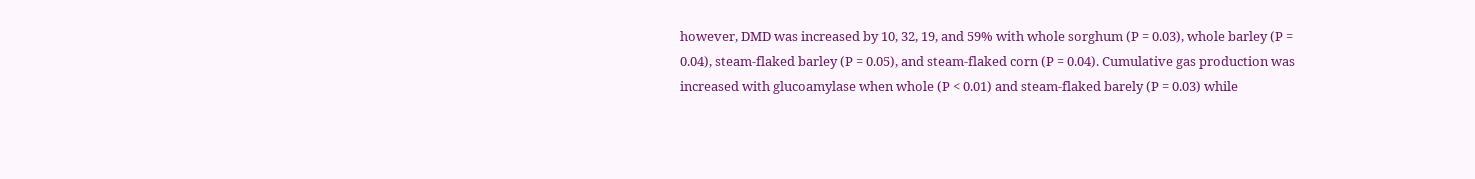however, DMD was increased by 10, 32, 19, and 59% with whole sorghum (P = 0.03), whole barley (P = 0.04), steam-flaked barley (P = 0.05), and steam-flaked corn (P = 0.04). Cumulative gas production was increased with glucoamylase when whole (P < 0.01) and steam-flaked barely (P = 0.03) while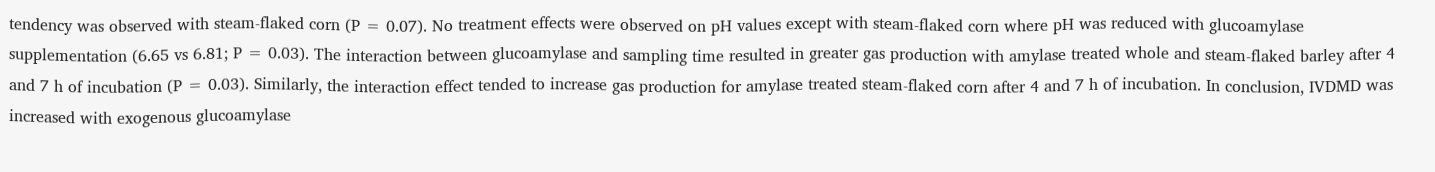tendency was observed with steam-flaked corn (P = 0.07). No treatment effects were observed on pH values except with steam-flaked corn where pH was reduced with glucoamylase supplementation (6.65 vs 6.81; P = 0.03). The interaction between glucoamylase and sampling time resulted in greater gas production with amylase treated whole and steam-flaked barley after 4 and 7 h of incubation (P = 0.03). Similarly, the interaction effect tended to increase gas production for amylase treated steam-flaked corn after 4 and 7 h of incubation. In conclusion, IVDMD was increased with exogenous glucoamylase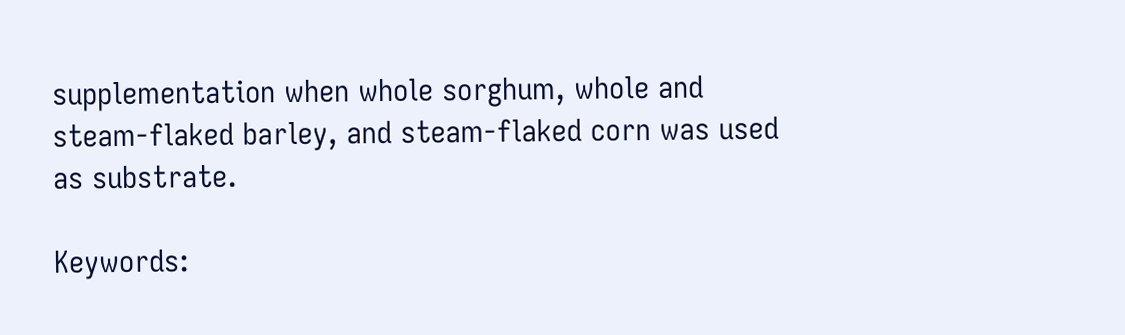supplementation when whole sorghum, whole and steam-flaked barley, and steam-flaked corn was used as substrate.

Keywords: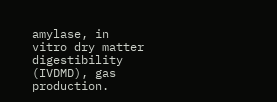amylase, in vitro dry matter digestibility (IVDMD), gas production.